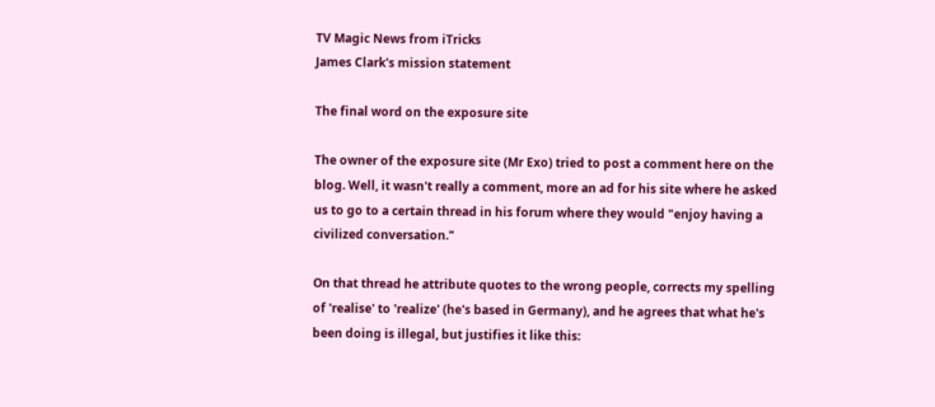TV Magic News from iTricks
James Clark's mission statement

The final word on the exposure site

The owner of the exposure site (Mr Exo) tried to post a comment here on the blog. Well, it wasn't really a comment, more an ad for his site where he asked us to go to a certain thread in his forum where they would "enjoy having a civilized conversation."

On that thread he attribute quotes to the wrong people, corrects my spelling of 'realise' to 'realize' (he's based in Germany), and he agrees that what he's been doing is illegal, but justifies it like this: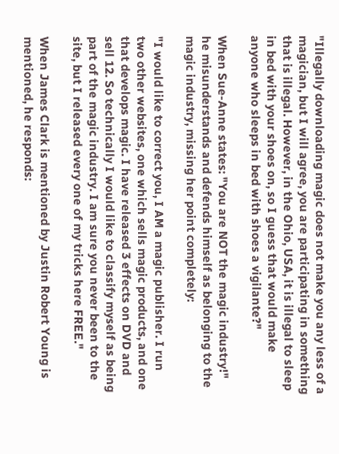"Illegally downloading magic does not make you any less of a magician, but I will agree, you are participating in something that is illegal. However, in the Ohio, USA, it is illegal to sleep in bed with your shoes on, so I guess that would make anyone who sleeps in bed with shoes a vigilante?"

When Sue-Anne states: "You are NOT the magic industry!" he misunderstands and defends himself as belonging to the magic industry, missing her point completely:

"I would like to correct you, I AM a magic publisher. I run two other websites, one which sells magic products, and one that develops magic. I have released 3 effects on DVD and sell 12. So technically I would like to classify myself as being part of the magic industry. I am sure you never been to the site, but I released every one of my tricks here FREE."

When James Clark is mentioned by Justin Robert Young is mentioned, he responds: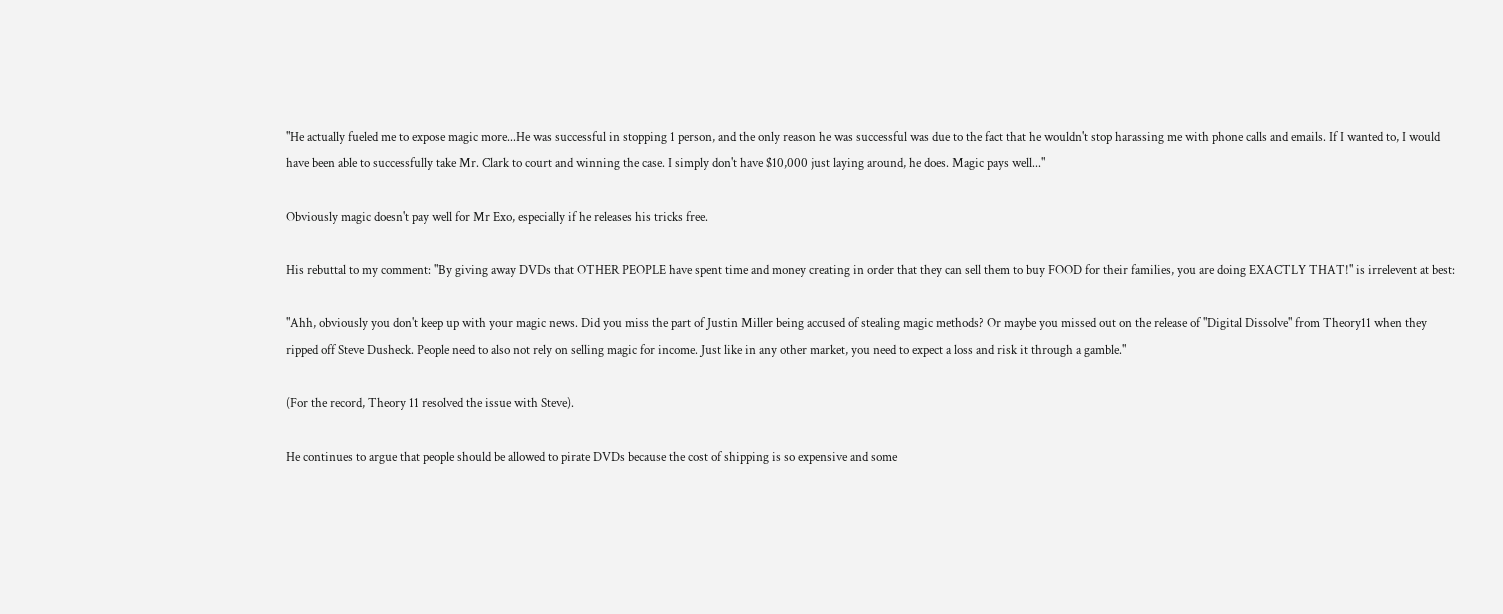"He actually fueled me to expose magic more...He was successful in stopping 1 person, and the only reason he was successful was due to the fact that he wouldn't stop harassing me with phone calls and emails. If I wanted to, I would have been able to successfully take Mr. Clark to court and winning the case. I simply don't have $10,000 just laying around, he does. Magic pays well..."

Obviously magic doesn't pay well for Mr Exo, especially if he releases his tricks free.

His rebuttal to my comment: "By giving away DVDs that OTHER PEOPLE have spent time and money creating in order that they can sell them to buy FOOD for their families, you are doing EXACTLY THAT!" is irrelevent at best:

"Ahh, obviously you don't keep up with your magic news. Did you miss the part of Justin Miller being accused of stealing magic methods? Or maybe you missed out on the release of "Digital Dissolve" from Theory11 when they ripped off Steve Dusheck. People need to also not rely on selling magic for income. Just like in any other market, you need to expect a loss and risk it through a gamble."

(For the record, Theory 11 resolved the issue with Steve).

He continues to argue that people should be allowed to pirate DVDs because the cost of shipping is so expensive and some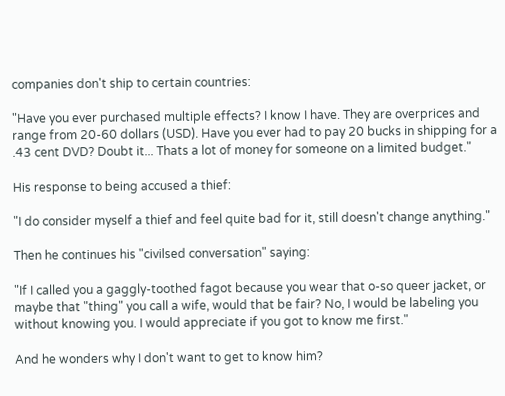companies don't ship to certain countries:

"Have you ever purchased multiple effects? I know I have. They are overprices and range from 20-60 dollars (USD). Have you ever had to pay 20 bucks in shipping for a .43 cent DVD? Doubt it... Thats a lot of money for someone on a limited budget."

His response to being accused a thief:

"I do consider myself a thief and feel quite bad for it, still doesn't change anything."

Then he continues his "civilsed conversation" saying:

"If I called you a gaggly-toothed fagot because you wear that o-so queer jacket, or maybe that "thing" you call a wife, would that be fair? No, I would be labeling you without knowing you. I would appreciate if you got to know me first."

And he wonders why I don't want to get to know him?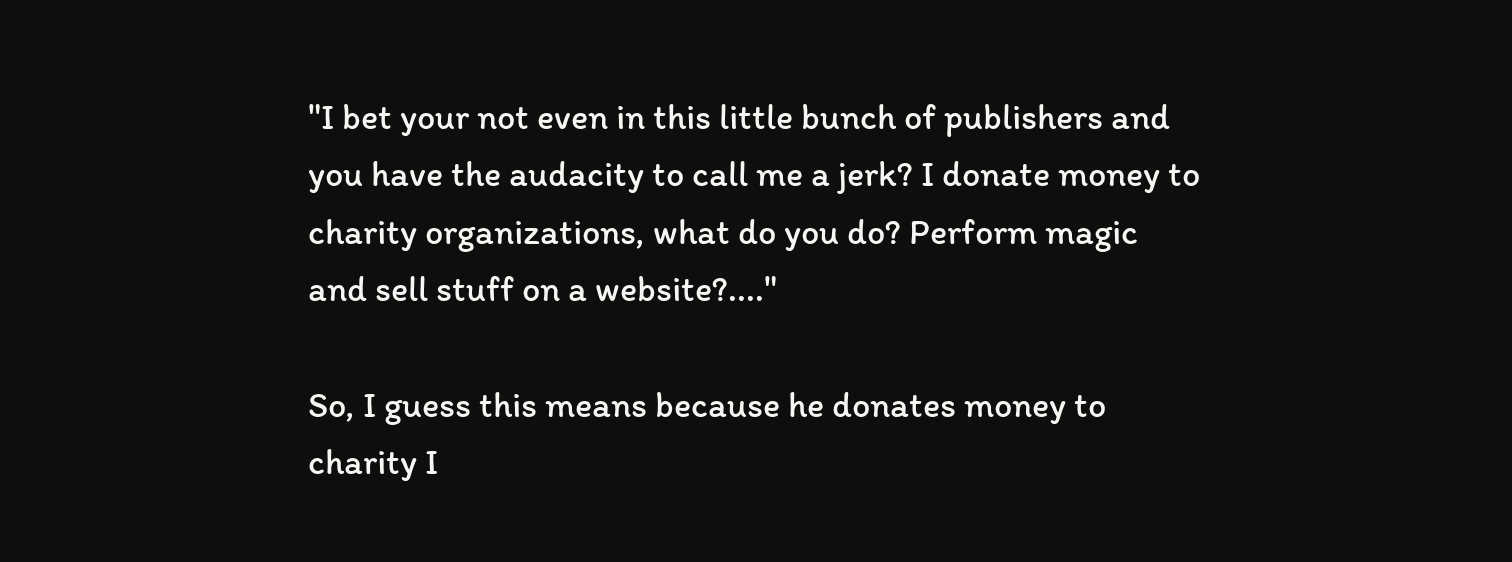"I bet your not even in this little bunch of publishers and you have the audacity to call me a jerk? I donate money to charity organizations, what do you do? Perform magic and sell stuff on a website?...."

So, I guess this means because he donates money to charity I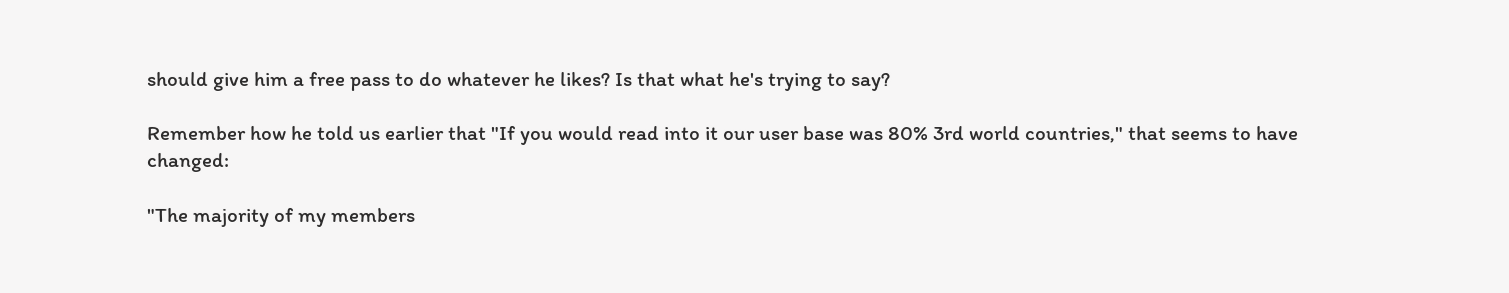should give him a free pass to do whatever he likes? Is that what he's trying to say?

Remember how he told us earlier that "If you would read into it our user base was 80% 3rd world countries," that seems to have changed:

"The majority of my members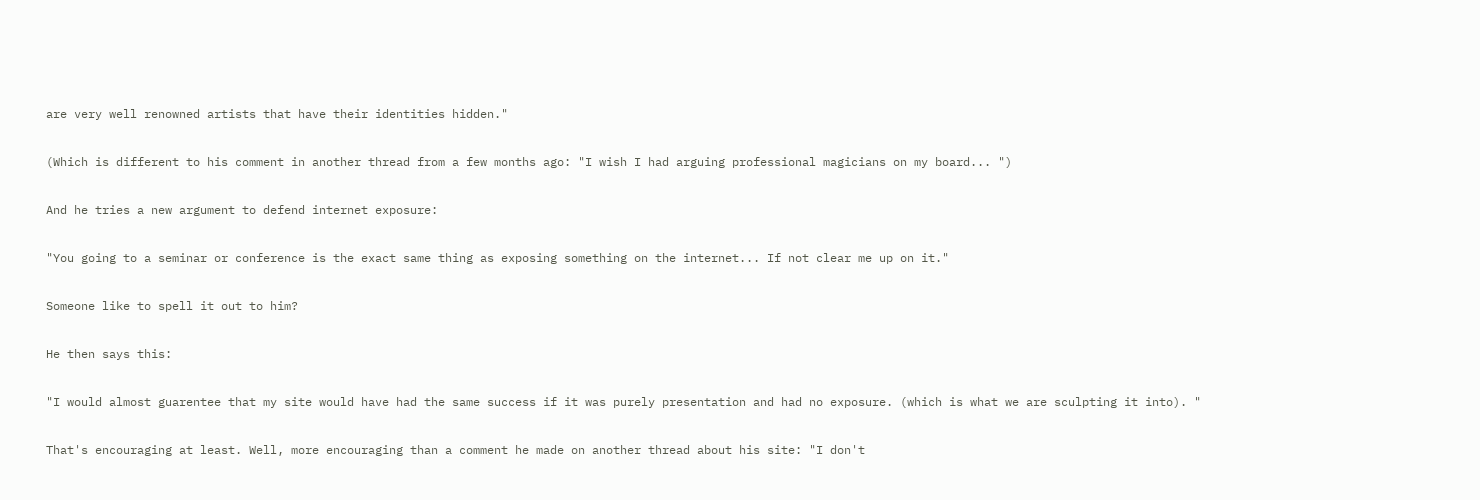are very well renowned artists that have their identities hidden."

(Which is different to his comment in another thread from a few months ago: "I wish I had arguing professional magicians on my board... ")

And he tries a new argument to defend internet exposure:

"You going to a seminar or conference is the exact same thing as exposing something on the internet... If not clear me up on it."

Someone like to spell it out to him?

He then says this:

"I would almost guarentee that my site would have had the same success if it was purely presentation and had no exposure. (which is what we are sculpting it into). "

That's encouraging at least. Well, more encouraging than a comment he made on another thread about his site: "I don't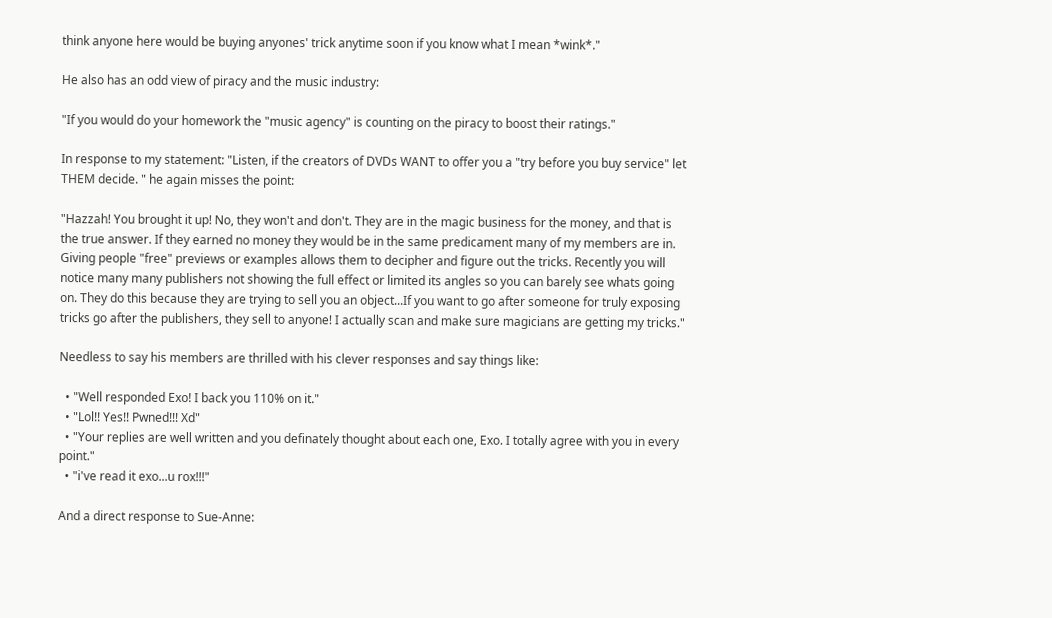think anyone here would be buying anyones' trick anytime soon if you know what I mean *wink*."

He also has an odd view of piracy and the music industry:

"If you would do your homework the "music agency" is counting on the piracy to boost their ratings."

In response to my statement: "Listen, if the creators of DVDs WANT to offer you a "try before you buy service" let THEM decide. " he again misses the point:

"Hazzah! You brought it up! No, they won't and don't. They are in the magic business for the money, and that is the true answer. If they earned no money they would be in the same predicament many of my members are in. Giving people "free" previews or examples allows them to decipher and figure out the tricks. Recently you will notice many many publishers not showing the full effect or limited its angles so you can barely see whats going on. They do this because they are trying to sell you an object...If you want to go after someone for truly exposing tricks go after the publishers, they sell to anyone! I actually scan and make sure magicians are getting my tricks."

Needless to say his members are thrilled with his clever responses and say things like:

  • "Well responded Exo! I back you 110% on it."
  • "Lol!! Yes!! Pwned!!! Xd"
  • "Your replies are well written and you definately thought about each one, Exo. I totally agree with you in every point."
  • "i've read it exo...u rox!!!"

And a direct response to Sue-Anne: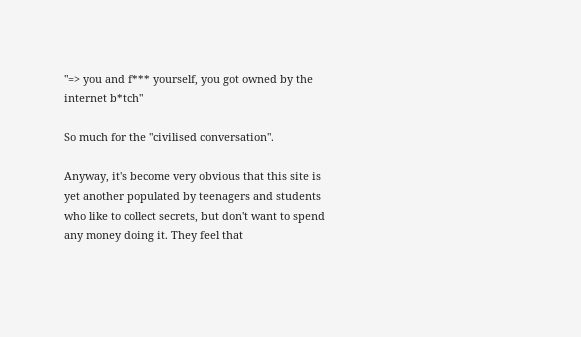"=> you and f*** yourself, you got owned by the internet b*tch"

So much for the "civilised conversation".

Anyway, it's become very obvious that this site is yet another populated by teenagers and students who like to collect secrets, but don't want to spend any money doing it. They feel that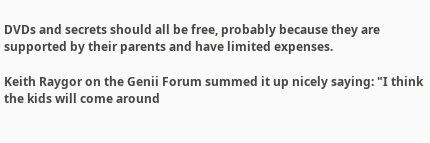DVDs and secrets should all be free, probably because they are supported by their parents and have limited expenses.

Keith Raygor on the Genii Forum summed it up nicely saying: "I think the kids will come around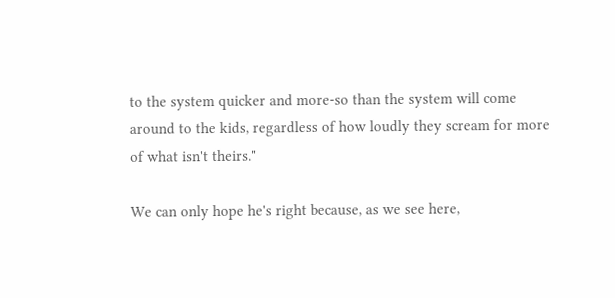to the system quicker and more-so than the system will come around to the kids, regardless of how loudly they scream for more of what isn't theirs."

We can only hope he's right because, as we see here,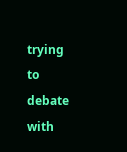trying to debate with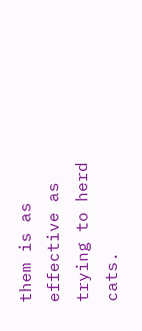them is as effective as trying to herd cats.